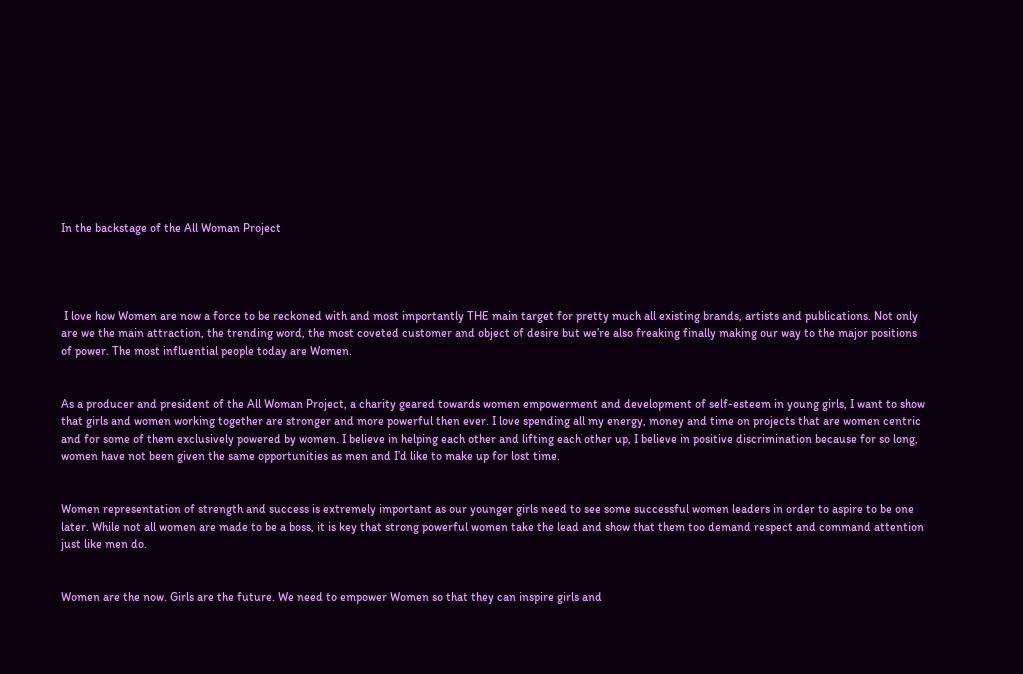In the backstage of the All Woman Project




 I love how Women are now a force to be reckoned with and most importantly THE main target for pretty much all existing brands, artists and publications. Not only are we the main attraction, the trending word, the most coveted customer and object of desire but we’re also freaking finally making our way to the major positions of power. The most influential people today are Women.


As a producer and president of the All Woman Project, a charity geared towards women empowerment and development of self-esteem in young girls, I want to show that girls and women working together are stronger and more powerful then ever. I love spending all my energy, money and time on projects that are women centric and for some of them exclusively powered by women. I believe in helping each other and lifting each other up, I believe in positive discrimination because for so long, women have not been given the same opportunities as men and I’d like to make up for lost time.


Women representation of strength and success is extremely important as our younger girls need to see some successful women leaders in order to aspire to be one later. While not all women are made to be a boss, it is key that strong powerful women take the lead and show that them too demand respect and command attention just like men do.


Women are the now. Girls are the future. We need to empower Women so that they can inspire girls and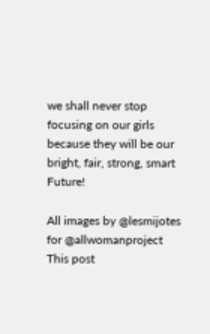we shall never stop focusing on our girls because they will be our bright, fair, strong, smart Future!

All images by @lesmijotes for @allwomanproject
This post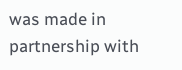was made in partnership with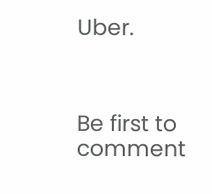Uber.



Be first to comment